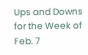Ups and Downs for the Week of Feb. 7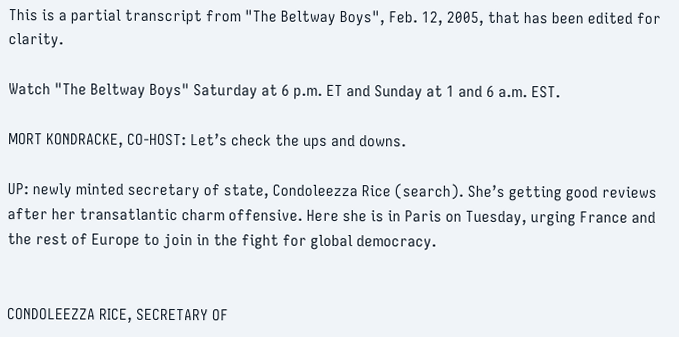This is a partial transcript from "The Beltway Boys", Feb. 12, 2005, that has been edited for clarity.

Watch "The Beltway Boys" Saturday at 6 p.m. ET and Sunday at 1 and 6 a.m. EST.

MORT KONDRACKE, CO-HOST: Let’s check the ups and downs.

UP: newly minted secretary of state, Condoleezza Rice (search). She’s getting good reviews after her transatlantic charm offensive. Here she is in Paris on Tuesday, urging France and the rest of Europe to join in the fight for global democracy.


CONDOLEEZZA RICE, SECRETARY OF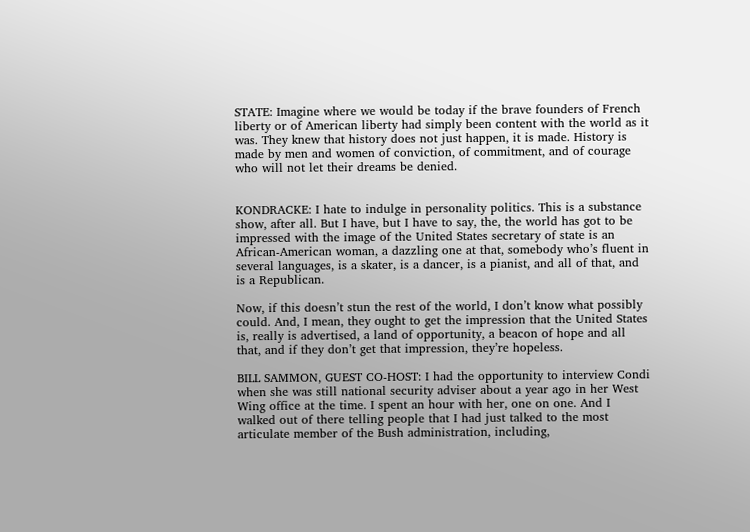STATE: Imagine where we would be today if the brave founders of French liberty or of American liberty had simply been content with the world as it was. They knew that history does not just happen, it is made. History is made by men and women of conviction, of commitment, and of courage who will not let their dreams be denied.


KONDRACKE: I hate to indulge in personality politics. This is a substance show, after all. But I have, but I have to say, the, the world has got to be impressed with the image of the United States secretary of state is an African-American woman, a dazzling one at that, somebody who’s fluent in several languages, is a skater, is a dancer, is a pianist, and all of that, and is a Republican.

Now, if this doesn’t stun the rest of the world, I don’t know what possibly could. And, I mean, they ought to get the impression that the United States is, really is advertised, a land of opportunity, a beacon of hope and all that, and if they don’t get that impression, they’re hopeless.

BILL SAMMON, GUEST CO-HOST: I had the opportunity to interview Condi when she was still national security adviser about a year ago in her West Wing office at the time. I spent an hour with her, one on one. And I walked out of there telling people that I had just talked to the most articulate member of the Bush administration, including,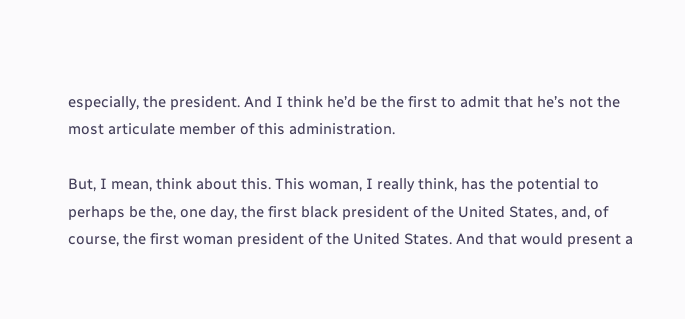especially, the president. And I think he’d be the first to admit that he’s not the most articulate member of this administration.

But, I mean, think about this. This woman, I really think, has the potential to perhaps be the, one day, the first black president of the United States, and, of course, the first woman president of the United States. And that would present a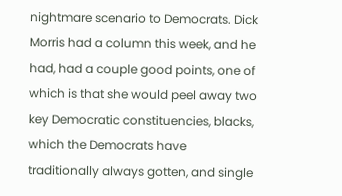nightmare scenario to Democrats. Dick Morris had a column this week, and he had, had a couple good points, one of which is that she would peel away two key Democratic constituencies, blacks, which the Democrats have traditionally always gotten, and single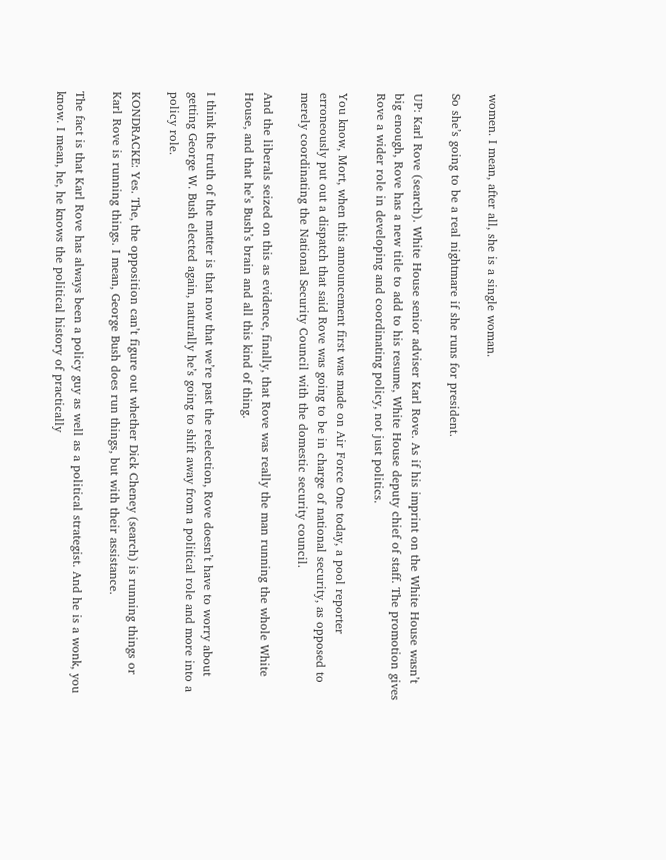women. I mean, after all, she is a single woman.

So she’s going to be a real nightmare if she runs for president.

UP: Karl Rove (search). White House senior adviser Karl Rove. As if his imprint on the White House wasn’t big enough, Rove has a new title to add to his resume, White House deputy chief of staff. The promotion gives Rove a wider role in developing and coordinating policy, not just politics.

You know, Mort, when this announcement first was made on Air Force One today, a pool reporter erroneously put out a dispatch that said Rove was going to be in charge of national security, as opposed to merely coordinating the National Security Council with the domestic security council.

And the liberals seized on this as evidence, finally, that Rove was really the man running the whole White House, and that he’s Bush’s brain and all this kind of thing.

I think the truth of the matter is that now that we’re past the reelection, Rove doesn’t have to worry about getting George W. Bush elected again, naturally he’s going to shift away from a political role and more into a policy role.

KONDRACKE: Yes. The, the opposition can’t figure out whether Dick Cheney (search) is running things or Karl Rove is running things. I mean, George Bush does run things, but with their assistance.

The fact is that Karl Rove has always been a policy guy as well as a political strategist. And he is a wonk, you know. I mean, he, he knows the political history of practically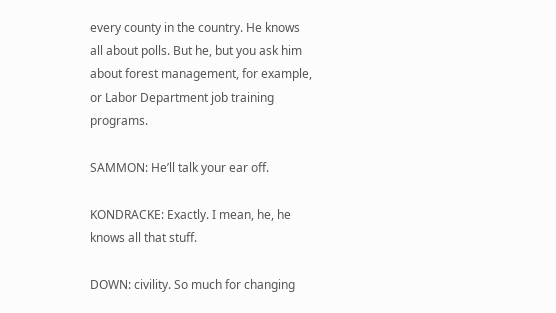every county in the country. He knows all about polls. But he, but you ask him about forest management, for example, or Labor Department job training programs.

SAMMON: He’ll talk your ear off.

KONDRACKE: Exactly. I mean, he, he knows all that stuff.

DOWN: civility. So much for changing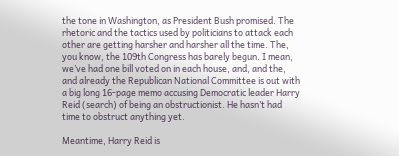the tone in Washington, as President Bush promised. The rhetoric and the tactics used by politicians to attack each other are getting harsher and harsher all the time. The, you know, the 109th Congress has barely begun. I mean, we’ve had one bill voted on in each house, and, and the, and already the Republican National Committee is out with a big long 16-page memo accusing Democratic leader Harry Reid (search) of being an obstructionist. He hasn’t had time to obstruct anything yet.

Meantime, Harry Reid is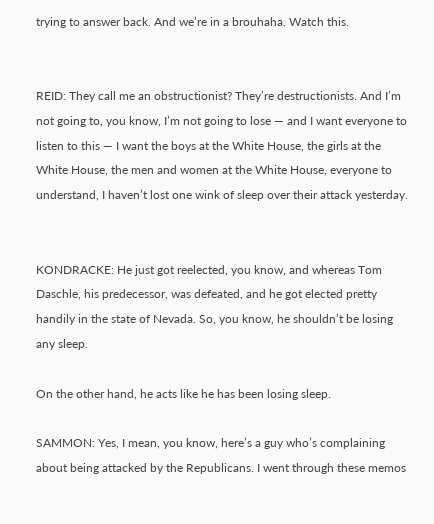trying to answer back. And we’re in a brouhaha. Watch this.


REID: They call me an obstructionist? They’re destructionists. And I’m not going to, you know, I’m not going to lose — and I want everyone to listen to this — I want the boys at the White House, the girls at the White House, the men and women at the White House, everyone to understand, I haven’t lost one wink of sleep over their attack yesterday.


KONDRACKE: He just got reelected, you know, and whereas Tom Daschle, his predecessor, was defeated, and he got elected pretty handily in the state of Nevada. So, you know, he shouldn’t be losing any sleep.

On the other hand, he acts like he has been losing sleep.

SAMMON: Yes, I mean, you know, here’s a guy who’s complaining about being attacked by the Republicans. I went through these memos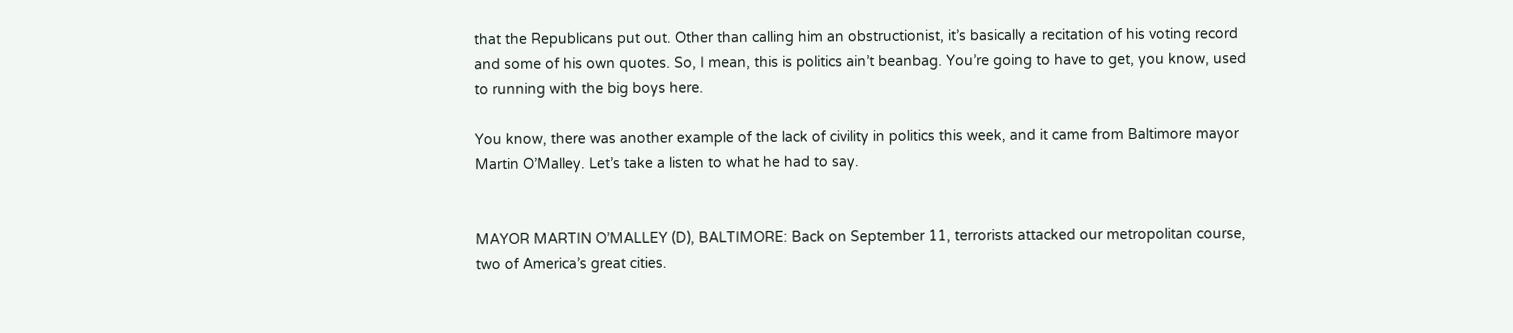that the Republicans put out. Other than calling him an obstructionist, it’s basically a recitation of his voting record and some of his own quotes. So, I mean, this is politics ain’t beanbag. You’re going to have to get, you know, used to running with the big boys here.

You know, there was another example of the lack of civility in politics this week, and it came from Baltimore mayor Martin O’Malley. Let’s take a listen to what he had to say.


MAYOR MARTIN O’MALLEY (D), BALTIMORE: Back on September 11, terrorists attacked our metropolitan course, two of America’s great cities.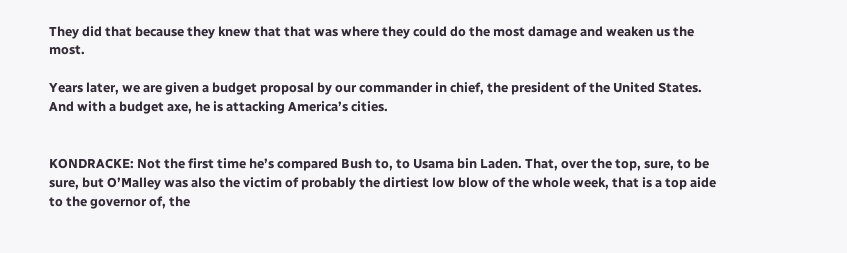They did that because they knew that that was where they could do the most damage and weaken us the most.

Years later, we are given a budget proposal by our commander in chief, the president of the United States. And with a budget axe, he is attacking America’s cities.


KONDRACKE: Not the first time he’s compared Bush to, to Usama bin Laden. That, over the top, sure, to be sure, but O’Malley was also the victim of probably the dirtiest low blow of the whole week, that is a top aide to the governor of, the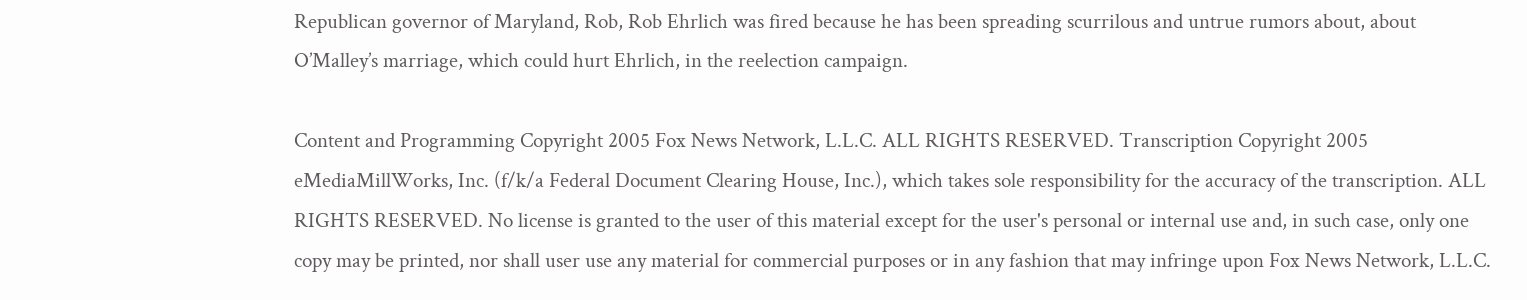Republican governor of Maryland, Rob, Rob Ehrlich was fired because he has been spreading scurrilous and untrue rumors about, about O’Malley’s marriage, which could hurt Ehrlich, in the reelection campaign.

Content and Programming Copyright 2005 Fox News Network, L.L.C. ALL RIGHTS RESERVED. Transcription Copyright 2005 eMediaMillWorks, Inc. (f/k/a Federal Document Clearing House, Inc.), which takes sole responsibility for the accuracy of the transcription. ALL RIGHTS RESERVED. No license is granted to the user of this material except for the user's personal or internal use and, in such case, only one copy may be printed, nor shall user use any material for commercial purposes or in any fashion that may infringe upon Fox News Network, L.L.C.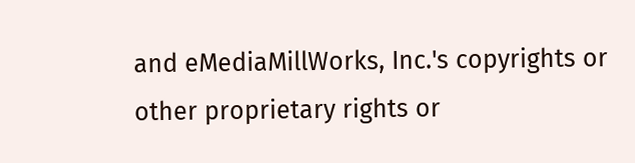and eMediaMillWorks, Inc.'s copyrights or other proprietary rights or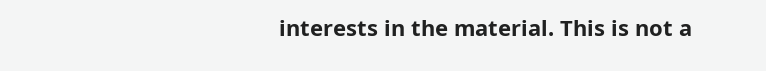interests in the material. This is not a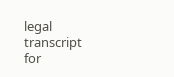legal transcript for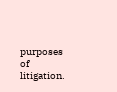purposes of litigation.